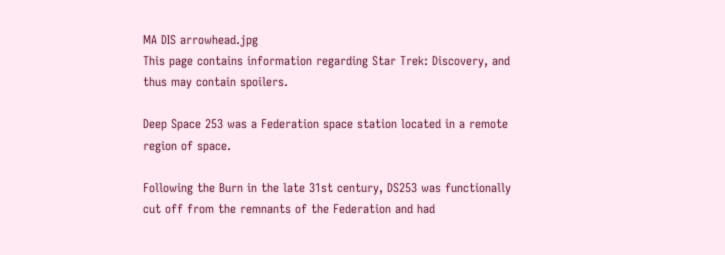MA DIS arrowhead.jpg
This page contains information regarding Star Trek: Discovery, and thus may contain spoilers.

Deep Space 253 was a Federation space station located in a remote region of space.

Following the Burn in the late 31st century, DS253 was functionally cut off from the remnants of the Federation and had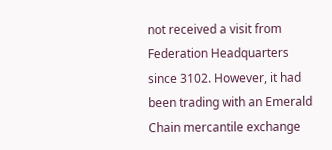not received a visit from Federation Headquarters since 3102. However, it had been trading with an Emerald Chain mercantile exchange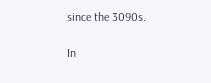since the 3090s.

In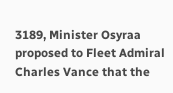3189, Minister Osyraa proposed to Fleet Admiral Charles Vance that the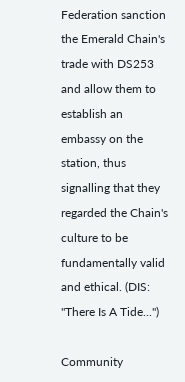Federation sanction the Emerald Chain's trade with DS253 and allow them to establish an embassy on the station, thus signalling that they regarded the Chain's culture to be fundamentally valid and ethical. (DIS: "There Is A Tide...")

Community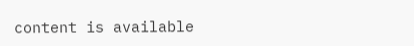content is available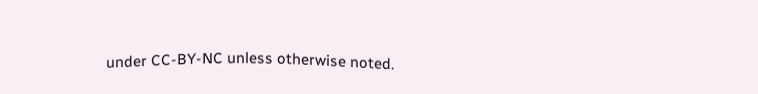under CC-BY-NC unless otherwise noted.